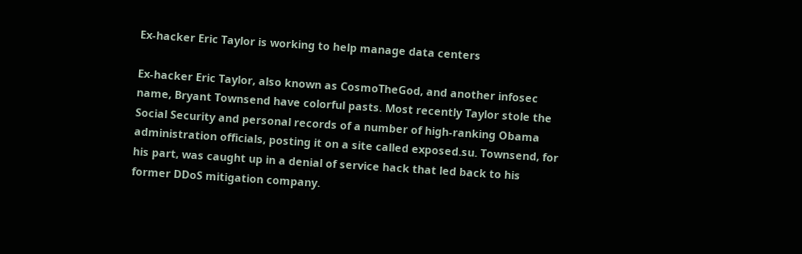Ex-hacker Eric Taylor is working to help manage data centers

Ex-hacker Eric Taylor, also known as CosmoTheGod, and another infosec name, Bryant Townsend have colorful pasts. Most recently Taylor stole the Social Security and personal records of a number of high-ranking Obama administration officials, posting it on a site called exposed.su. Townsend, for his part, was caught up in a denial of service hack that led back to his former DDoS mitigation company.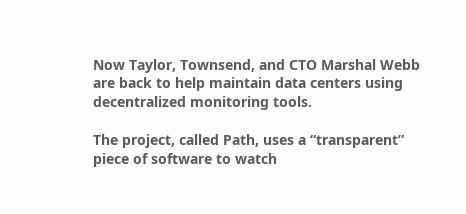Now Taylor, Townsend, and CTO Marshal Webb are back to help maintain data centers using decentralized monitoring tools.

The project, called Path, uses a “transparent” piece of software to watch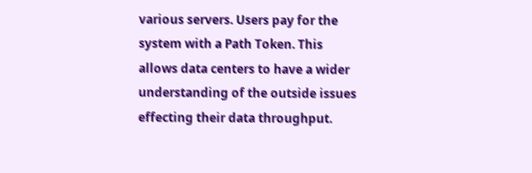various servers. Users pay for the system with a Path Token. This allows data centers to have a wider understanding of the outside issues effecting their data throughput.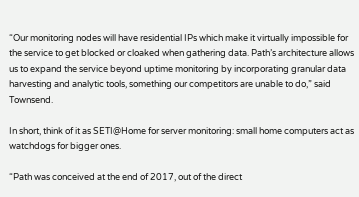“Our monitoring nodes will have residential IPs which make it virtually impossible for the service to get blocked or cloaked when gathering data. Path’s architecture allows us to expand the service beyond uptime monitoring by incorporating granular data harvesting and analytic tools, something our competitors are unable to do,” said Townsend.

In short, think of it as SETI@Home for server monitoring: small home computers act as watchdogs for bigger ones.

“Path was conceived at the end of 2017, out of the direct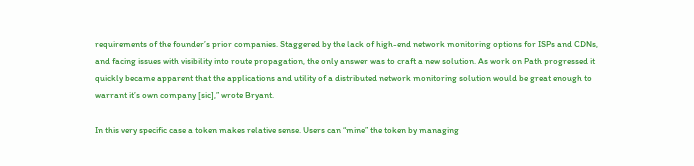requirements of the founder’s prior companies. Staggered by the lack of high-end network monitoring options for ISPs and CDNs, and facing issues with visibility into route propagation, the only answer was to craft a new solution. As work on Path progressed it quickly became apparent that the applications and utility of a distributed network monitoring solution would be great enough to warrant it’s own company [sic],” wrote Bryant.

In this very specific case a token makes relative sense. Users can “mine” the token by managing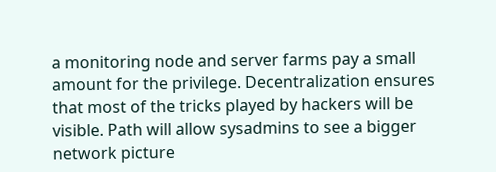a monitoring node and server farms pay a small amount for the privilege. Decentralization ensures that most of the tricks played by hackers will be visible. Path will allow sysadmins to see a bigger network picture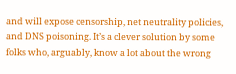and will expose censorship, net neutrality policies, and DNS poisoning. It’s a clever solution by some folks who, arguably, know a lot about the wrong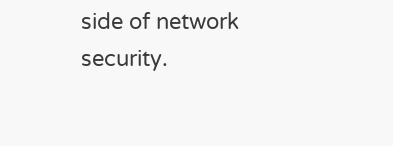side of network security.